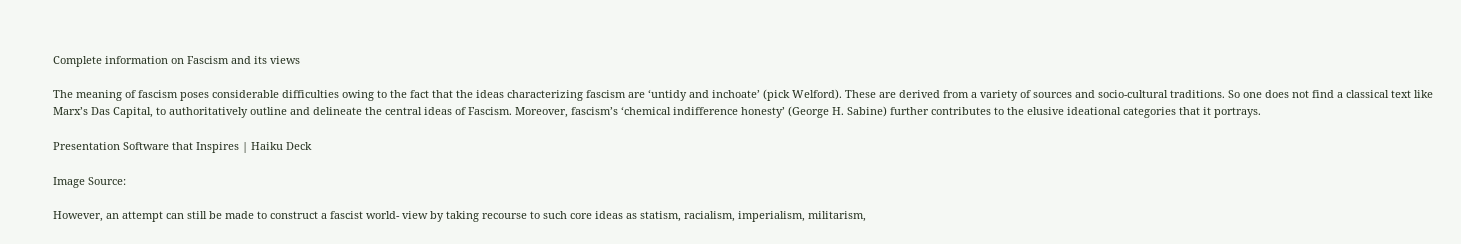Complete information on Fascism and its views

The meaning of fascism poses considerable difficulties owing to the fact that the ideas characterizing fascism are ‘untidy and inchoate’ (pick Welford). These are derived from a variety of sources and socio-cultural traditions. So one does not find a classical text like Marx’s Das Capital, to authoritatively outline and delineate the central ideas of Fascism. Moreover, fascism’s ‘chemical indifference honesty’ (George H. Sabine) further contributes to the elusive ideational categories that it portrays.

Presentation Software that Inspires | Haiku Deck

Image Source:

However, an attempt can still be made to construct a fascist world- view by taking recourse to such core ideas as statism, racialism, imperialism, militarism,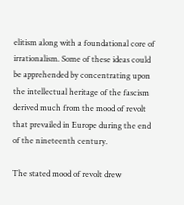elitism along with a foundational core of irrationalism. Some of these ideas could be apprehended by concentrating upon the intellectual heritage of the fascism derived much from the mood of revolt that prevailed in Europe during the end of the nineteenth century.

The stated mood of revolt drew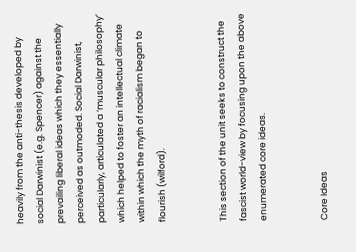heavily from the anti-thesis developed by social Darwinist (e.g. Spencer) against the prevailing liberal ideas which they essentially perceived as outmoded. Social Darwinist, particularly, articulated a ‘muscular philosophy’ which helped to foster an intellectual climate within which the myth of racialism began to flourish (wilford).


This section of the unit seeks to construct the fascist world-view by focusing upon the above enumerated core ideas.


Core Ideas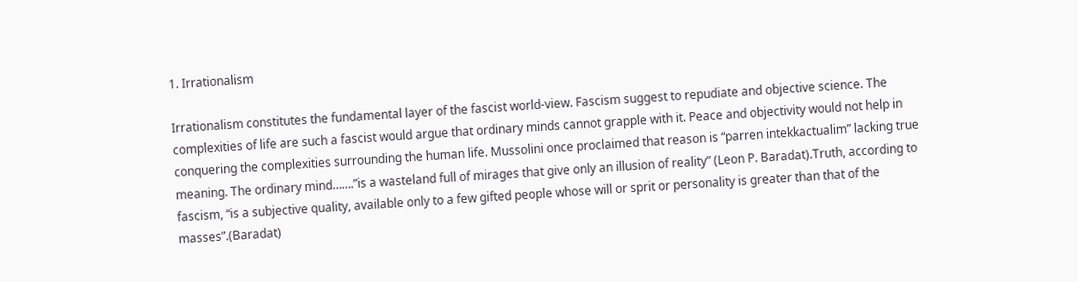1. Irrationalism

Irrationalism constitutes the fundamental layer of the fascist world-view. Fascism suggest to repudiate and objective science. The complexities of life are such a fascist would argue that ordinary minds cannot grapple with it. Peace and objectivity would not help in conquering the complexities surrounding the human life. Mussolini once proclaimed that reason is “parren intekkactualim” lacking true meaning. The ordinary mind…….”is a wasteland full of mirages that give only an illusion of reality” (Leon P. Baradat).Truth, according to fascism, “is a subjective quality, available only to a few gifted people whose will or sprit or personality is greater than that of the masses”.(Baradat)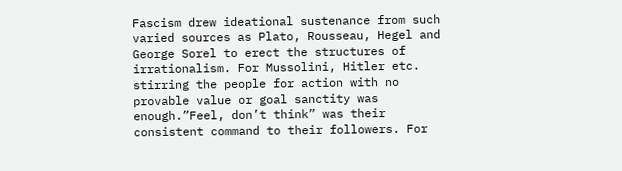Fascism drew ideational sustenance from such varied sources as Plato, Rousseau, Hegel and George Sorel to erect the structures of irrationalism. For Mussolini, Hitler etc. stirring the people for action with no provable value or goal sanctity was enough.”Feel, don’t think” was their consistent command to their followers. For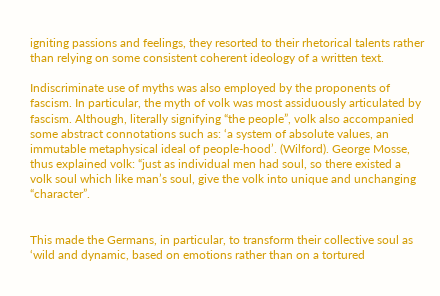igniting passions and feelings, they resorted to their rhetorical talents rather than relying on some consistent coherent ideology of a written text.

Indiscriminate use of myths was also employed by the proponents of fascism. In particular, the myth of volk was most assiduously articulated by fascism. Although, literally signifying “the people”, volk also accompanied some abstract connotations such as: ‘a system of absolute values, an immutable metaphysical ideal of people-hood’. (Wilford). George Mosse, thus explained volk: “just as individual men had soul, so there existed a volk soul which like man’s soul, give the volk into unique and unchanging “character”.


This made the Germans, in particular, to transform their collective soul as ‘wild and dynamic, based on emotions rather than on a tortured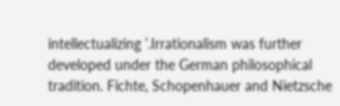intellectualizing ’.Irrationalism was further developed under the German philosophical tradition. Fichte, Schopenhauer and Nietzsche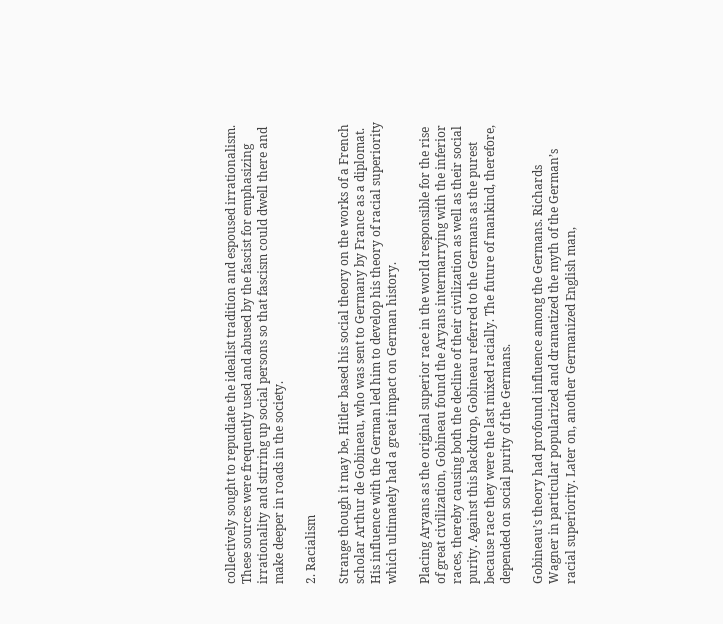collectively sought to repudiate the idealist tradition and espoused irrationalism. These sources were frequently used and abused by the fascist for emphasizing irrationality and stirring up social persons so that fascism could dwell there and make deeper in roads in the society.

2. Racialism

Strange though it may be, Hitler based his social theory on the works of a French scholar Arthur de Gobineau, who was sent to Germany by France as a diplomat. His influence with the German led him to develop his theory of racial superiority which ultimately had a great impact on German history.

Placing Aryans as the original superior race in the world responsible for the rise of great civilization, Gobineau found the Aryans intermarrying with the inferior races, thereby causing both the decline of their civilization as well as their social purity. Against this backdrop, Gobineau referred to the Germans as the purest because race they were the last mixed racially. The future of mankind, therefore, depended on social purity of the Germans.

Gobineau’s theory had profound influence among the Germans. Richards Wagner in particular popularized and dramatized the myth of the German’s racial superiority. Later on, another Germanized English man,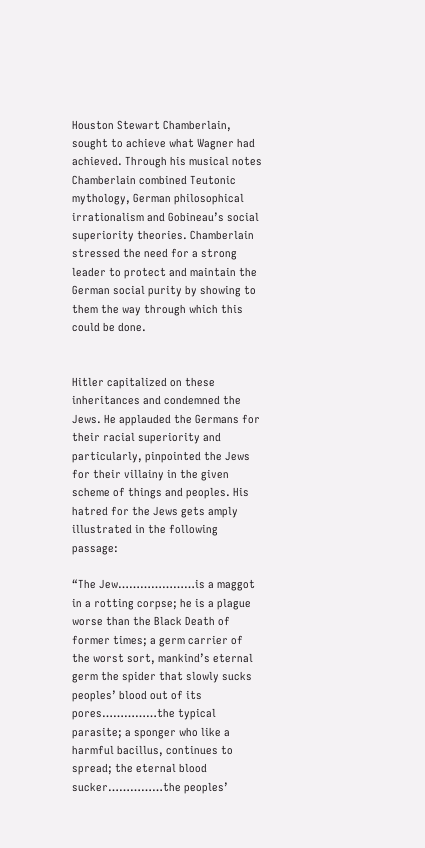Houston Stewart Chamberlain, sought to achieve what Wagner had achieved. Through his musical notes Chamberlain combined Teutonic mythology, German philosophical irrationalism and Gobineau’s social superiority theories. Chamberlain stressed the need for a strong leader to protect and maintain the German social purity by showing to them the way through which this could be done.


Hitler capitalized on these inheritances and condemned the Jews. He applauded the Germans for their racial superiority and particularly, pinpointed the Jews for their villainy in the given scheme of things and peoples. His hatred for the Jews gets amply illustrated in the following passage:

“The Jew…………………is a maggot in a rotting corpse; he is a plague worse than the Black Death of former times; a germ carrier of the worst sort, mankind’s eternal germ the spider that slowly sucks peoples’ blood out of its pores……………the typical parasite; a sponger who like a harmful bacillus, continues to spread; the eternal blood sucker……………the peoples’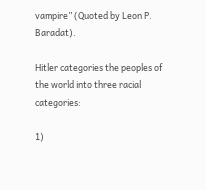vampire” (Quoted by Leon P. Baradat).

Hitler categories the peoples of the world into three racial categories:

1)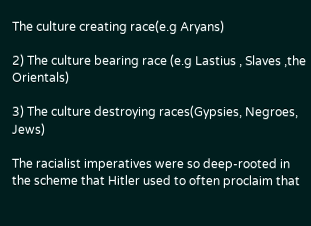The culture creating race(e.g Aryans)

2) The culture bearing race (e.g Lastius , Slaves ,the Orientals)

3) The culture destroying races(Gypsies, Negroes, Jews)

The racialist imperatives were so deep-rooted in the scheme that Hitler used to often proclaim that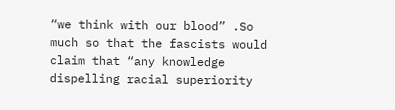“we think with our blood” .So much so that the fascists would claim that “any knowledge dispelling racial superiority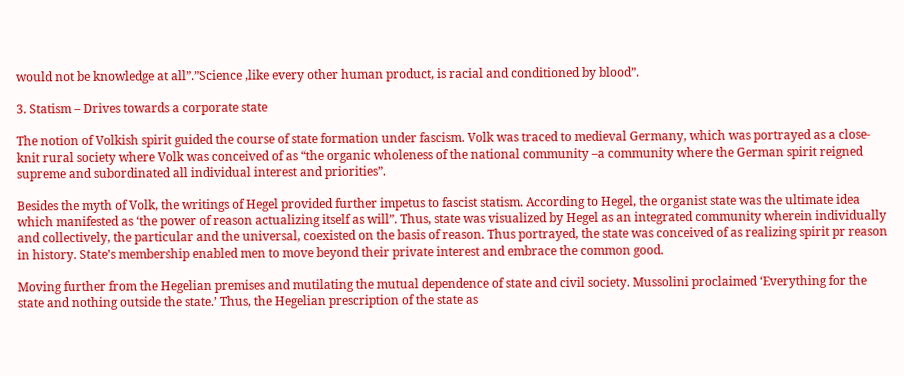would not be knowledge at all”.”Science ,like every other human product, is racial and conditioned by blood”.

3. Statism – Drives towards a corporate state

The notion of Volkish spirit guided the course of state formation under fascism. Volk was traced to medieval Germany, which was portrayed as a close-knit rural society where Volk was conceived of as “the organic wholeness of the national community –a community where the German spirit reigned supreme and subordinated all individual interest and priorities”.

Besides the myth of Volk, the writings of Hegel provided further impetus to fascist statism. According to Hegel, the organist state was the ultimate idea which manifested as ‘the power of reason actualizing itself as will”. Thus, state was visualized by Hegel as an integrated community wherein individually and collectively, the particular and the universal, coexisted on the basis of reason. Thus portrayed, the state was conceived of as realizing spirit pr reason in history. State’s membership enabled men to move beyond their private interest and embrace the common good.

Moving further from the Hegelian premises and mutilating the mutual dependence of state and civil society. Mussolini proclaimed ‘Everything for the state and nothing outside the state.’ Thus, the Hegelian prescription of the state as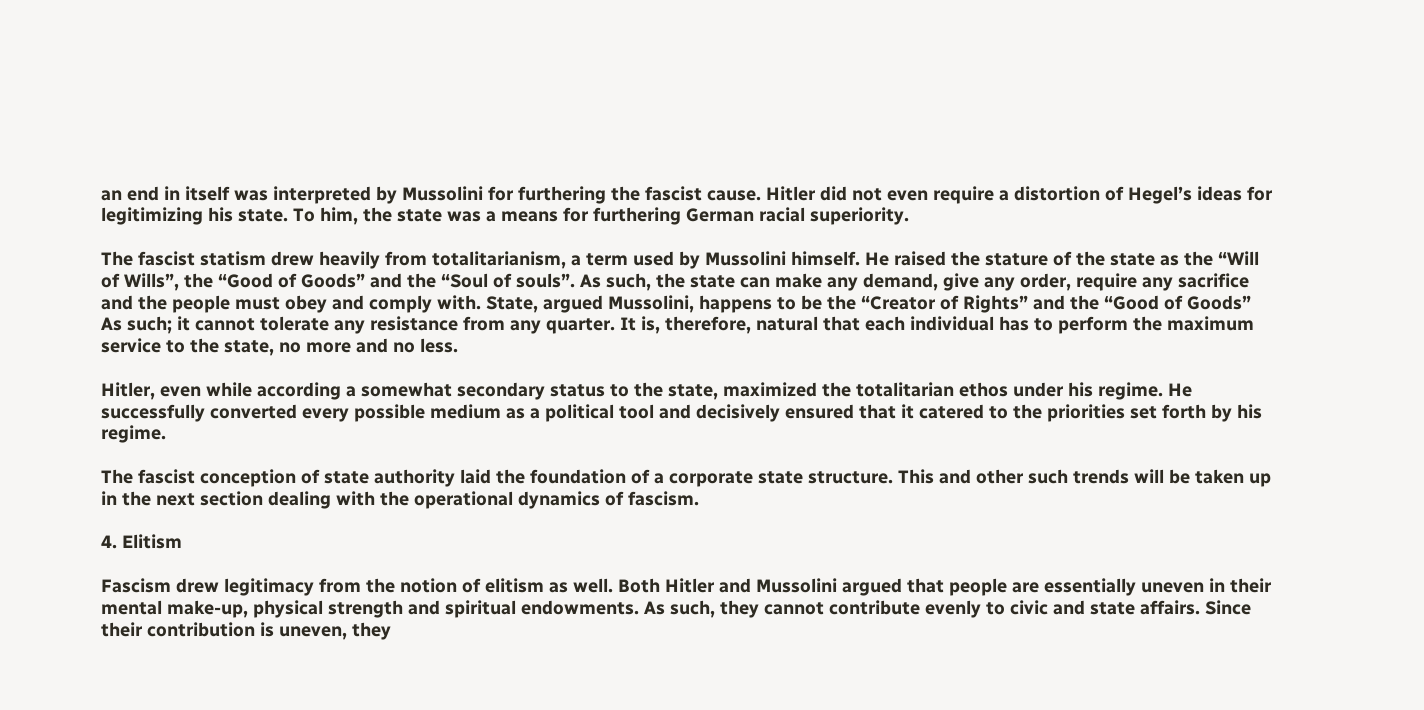an end in itself was interpreted by Mussolini for furthering the fascist cause. Hitler did not even require a distortion of Hegel’s ideas for legitimizing his state. To him, the state was a means for furthering German racial superiority.

The fascist statism drew heavily from totalitarianism, a term used by Mussolini himself. He raised the stature of the state as the “Will of Wills”, the “Good of Goods” and the “Soul of souls”. As such, the state can make any demand, give any order, require any sacrifice and the people must obey and comply with. State, argued Mussolini, happens to be the “Creator of Rights” and the “Good of Goods” As such; it cannot tolerate any resistance from any quarter. It is, therefore, natural that each individual has to perform the maximum service to the state, no more and no less.

Hitler, even while according a somewhat secondary status to the state, maximized the totalitarian ethos under his regime. He successfully converted every possible medium as a political tool and decisively ensured that it catered to the priorities set forth by his regime.

The fascist conception of state authority laid the foundation of a corporate state structure. This and other such trends will be taken up in the next section dealing with the operational dynamics of fascism.

4. Elitism

Fascism drew legitimacy from the notion of elitism as well. Both Hitler and Mussolini argued that people are essentially uneven in their mental make-up, physical strength and spiritual endowments. As such, they cannot contribute evenly to civic and state affairs. Since their contribution is uneven, they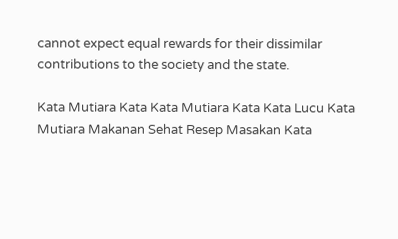cannot expect equal rewards for their dissimilar contributions to the society and the state.

Kata Mutiara Kata Kata Mutiara Kata Kata Lucu Kata Mutiara Makanan Sehat Resep Masakan Kata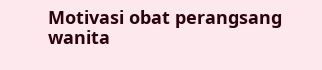Motivasi obat perangsang wanita